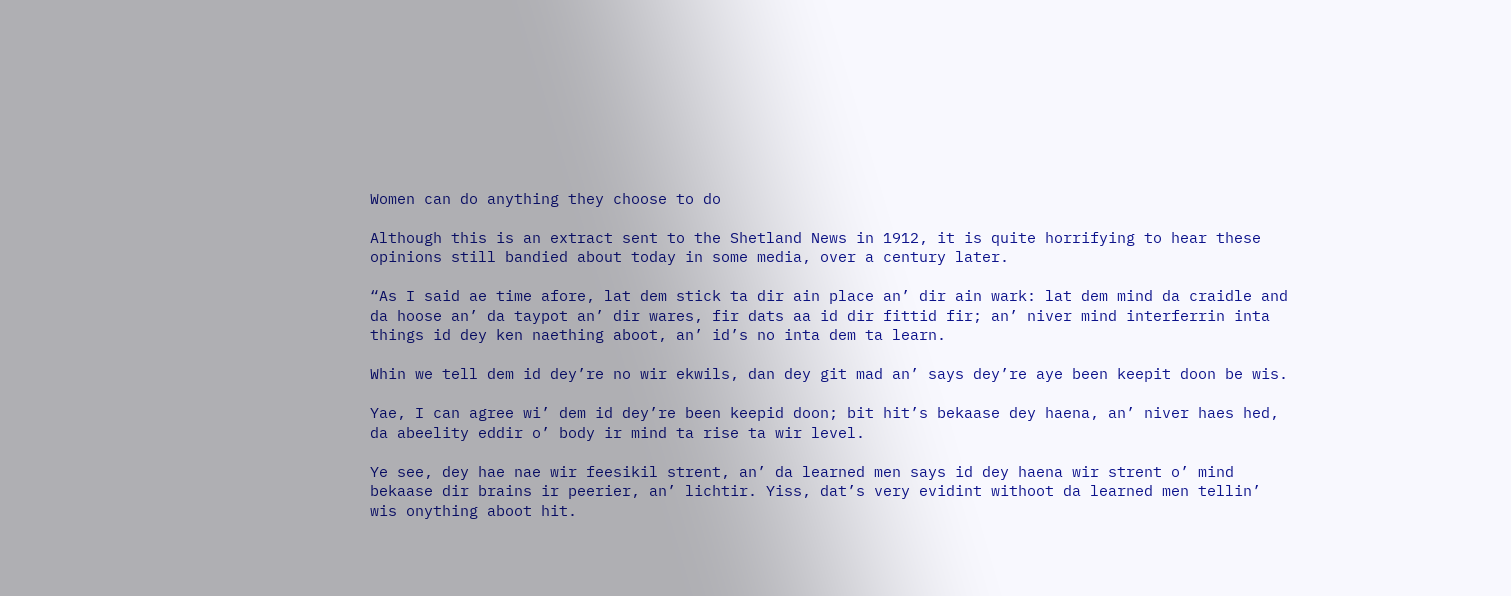Women can do anything they choose to do

Although this is an extract sent to the Shetland News in 1912, it is quite horrifying to hear these opinions still bandied about today in some media, over a century later.

“As I said ae time afore, lat dem stick ta dir ain place an’ dir ain wark: lat dem mind da craidle and da hoose an’ da taypot an’ dir wares, fir dats aa id dir fittid fir; an’ niver mind interferrin inta things id dey ken naething aboot, an’ id’s no inta dem ta learn.

Whin we tell dem id dey’re no wir ekwils, dan dey git mad an’ says dey’re aye been keepit doon be wis.

Yae, I can agree wi’ dem id dey’re been keepid doon; bit hit’s bekaase dey haena, an’ niver haes hed, da abeelity eddir o’ body ir mind ta rise ta wir level.

Ye see, dey hae nae wir feesikil strent, an’ da learned men says id dey haena wir strent o’ mind bekaase dir brains ir peerier, an’ lichtir. Yiss, dat’s very evidint withoot da learned men tellin’ wis onything aboot hit.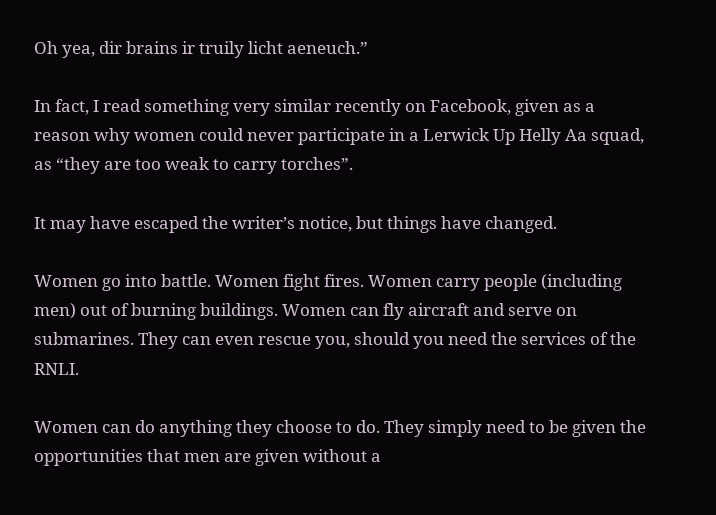Oh yea, dir brains ir truily licht aeneuch.”

In fact, I read something very similar recently on Facebook, given as a reason why women could never participate in a Lerwick Up Helly Aa squad, as “they are too weak to carry torches”.

It may have escaped the writer’s notice, but things have changed.

Women go into battle. Women fight fires. Women carry people (including men) out of burning buildings. Women can fly aircraft and serve on submarines. They can even rescue you, should you need the services of the RNLI.

Women can do anything they choose to do. They simply need to be given the opportunities that men are given without a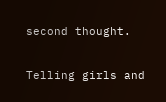second thought.

Telling girls and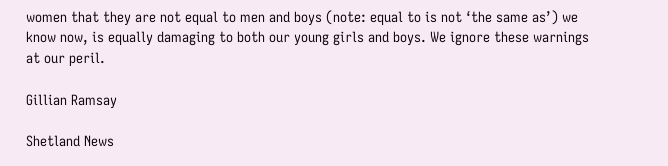women that they are not equal to men and boys (note: equal to is not ‘the same as’) we know now, is equally damaging to both our young girls and boys. We ignore these warnings at our peril.

Gillian Ramsay

Shetland News